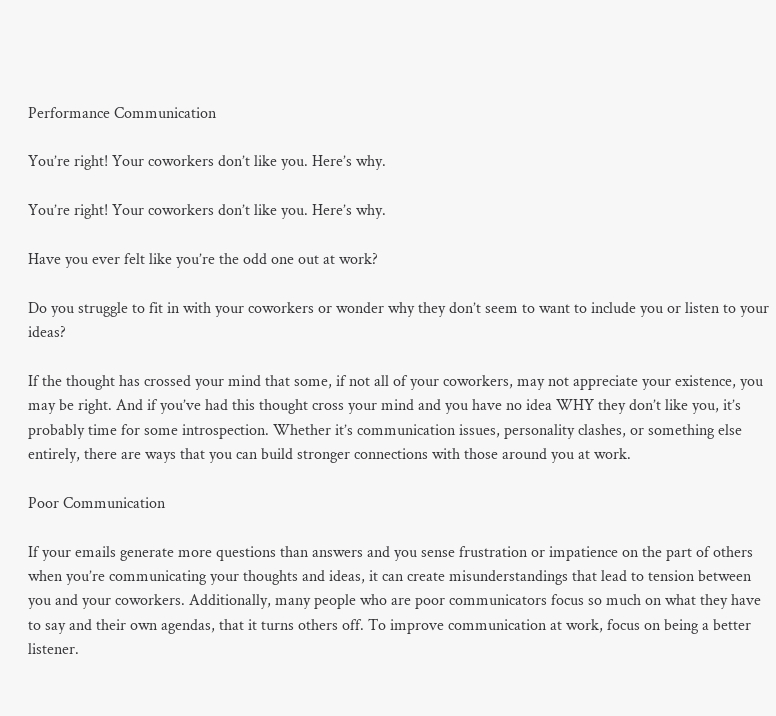Performance Communication

You’re right! Your coworkers don’t like you. Here’s why.

You’re right! Your coworkers don’t like you. Here’s why.

Have you ever felt like you’re the odd one out at work?

Do you struggle to fit in with your coworkers or wonder why they don’t seem to want to include you or listen to your ideas?

If the thought has crossed your mind that some, if not all of your coworkers, may not appreciate your existence, you may be right. And if you’ve had this thought cross your mind and you have no idea WHY they don’t like you, it’s probably time for some introspection. Whether it’s communication issues, personality clashes, or something else entirely, there are ways that you can build stronger connections with those around you at work.

Poor Communication

If your emails generate more questions than answers and you sense frustration or impatience on the part of others when you’re communicating your thoughts and ideas, it can create misunderstandings that lead to tension between you and your coworkers. Additionally, many people who are poor communicators focus so much on what they have to say and their own agendas, that it turns others off. To improve communication at work, focus on being a better listener.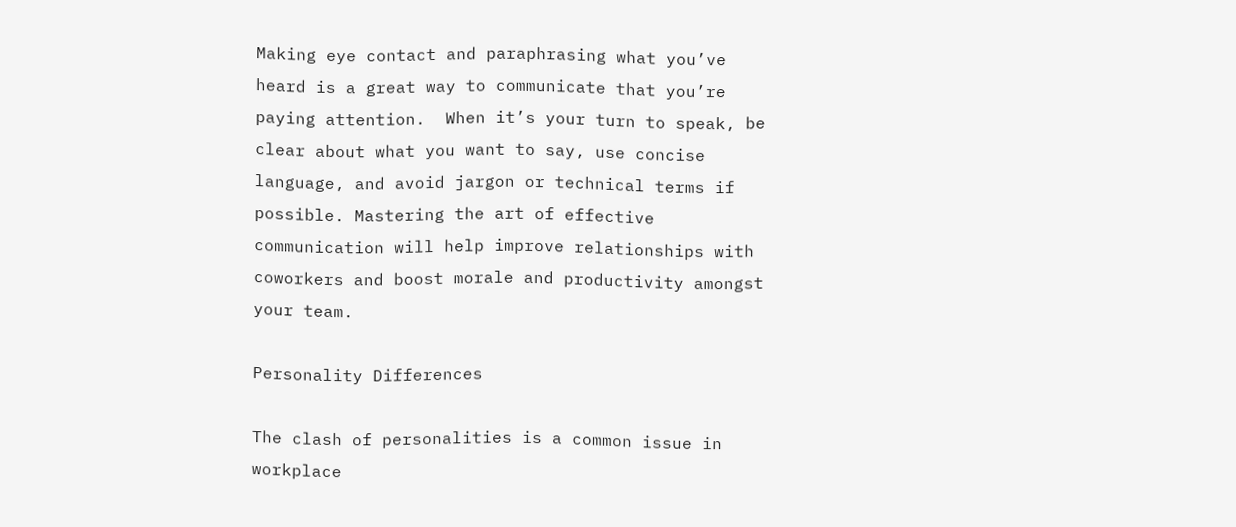Making eye contact and paraphrasing what you’ve heard is a great way to communicate that you’re paying attention.  When it’s your turn to speak, be clear about what you want to say, use concise language, and avoid jargon or technical terms if possible. Mastering the art of effective communication will help improve relationships with coworkers and boost morale and productivity amongst your team.

Personality Differences

The clash of personalities is a common issue in workplace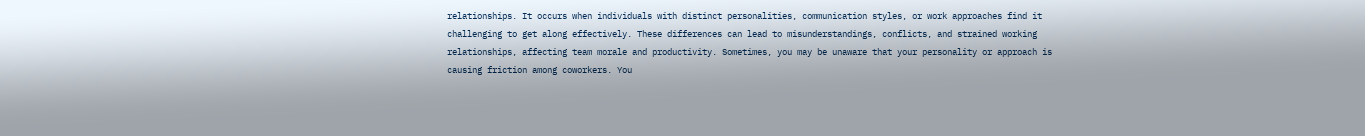relationships. It occurs when individuals with distinct personalities, communication styles, or work approaches find it challenging to get along effectively. These differences can lead to misunderstandings, conflicts, and strained working relationships, affecting team morale and productivity. Sometimes, you may be unaware that your personality or approach is causing friction among coworkers. You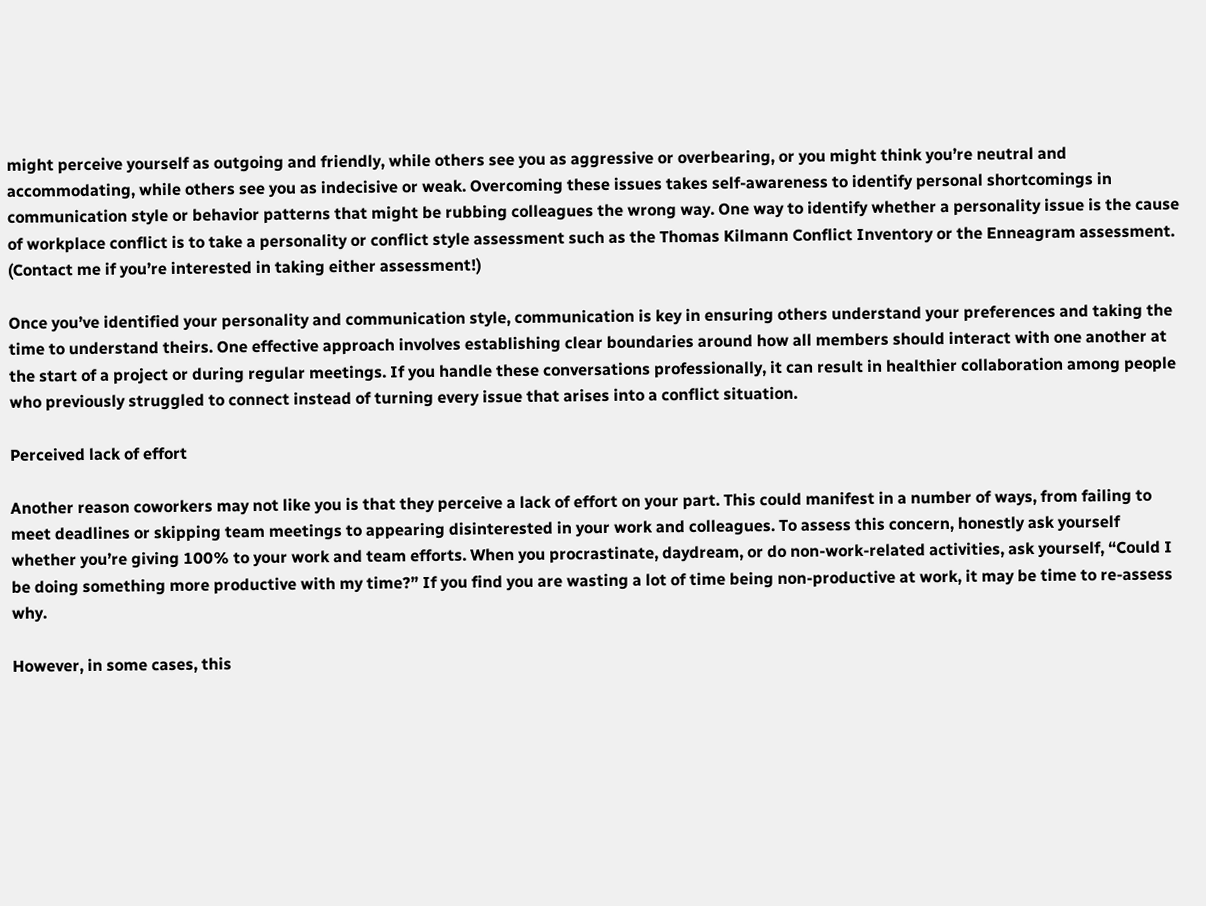might perceive yourself as outgoing and friendly, while others see you as aggressive or overbearing, or you might think you’re neutral and accommodating, while others see you as indecisive or weak. Overcoming these issues takes self-awareness to identify personal shortcomings in communication style or behavior patterns that might be rubbing colleagues the wrong way. One way to identify whether a personality issue is the cause of workplace conflict is to take a personality or conflict style assessment such as the Thomas Kilmann Conflict Inventory or the Enneagram assessment. (Contact me if you’re interested in taking either assessment!)

Once you’ve identified your personality and communication style, communication is key in ensuring others understand your preferences and taking the time to understand theirs. One effective approach involves establishing clear boundaries around how all members should interact with one another at the start of a project or during regular meetings. If you handle these conversations professionally, it can result in healthier collaboration among people who previously struggled to connect instead of turning every issue that arises into a conflict situation.

Perceived lack of effort

Another reason coworkers may not like you is that they perceive a lack of effort on your part. This could manifest in a number of ways, from failing to meet deadlines or skipping team meetings to appearing disinterested in your work and colleagues. To assess this concern, honestly ask yourself whether you’re giving 100% to your work and team efforts. When you procrastinate, daydream, or do non-work-related activities, ask yourself, “Could I be doing something more productive with my time?” If you find you are wasting a lot of time being non-productive at work, it may be time to re-assess why.

However, in some cases, this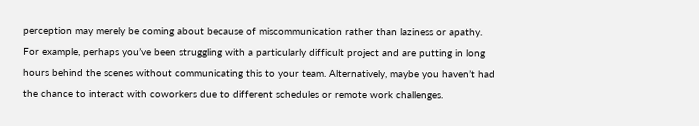perception may merely be coming about because of miscommunication rather than laziness or apathy. For example, perhaps you’ve been struggling with a particularly difficult project and are putting in long hours behind the scenes without communicating this to your team. Alternatively, maybe you haven’t had the chance to interact with coworkers due to different schedules or remote work challenges.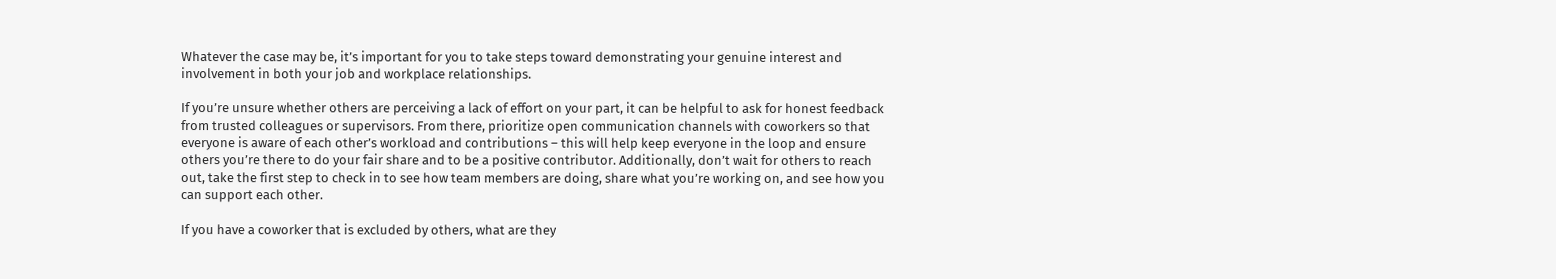Whatever the case may be, it’s important for you to take steps toward demonstrating your genuine interest and involvement in both your job and workplace relationships.

If you’re unsure whether others are perceiving a lack of effort on your part, it can be helpful to ask for honest feedback from trusted colleagues or supervisors. From there, prioritize open communication channels with coworkers so that everyone is aware of each other’s workload and contributions – this will help keep everyone in the loop and ensure others you’re there to do your fair share and to be a positive contributor. Additionally, don’t wait for others to reach out, take the first step to check in to see how team members are doing, share what you’re working on, and see how you can support each other.

If you have a coworker that is excluded by others, what are they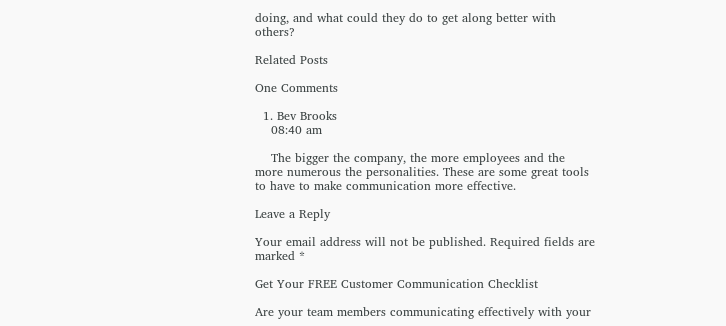doing, and what could they do to get along better with others?

Related Posts

One Comments

  1. Bev Brooks
    08:40 am

    The bigger the company, the more employees and the more numerous the personalities. These are some great tools to have to make communication more effective.

Leave a Reply

Your email address will not be published. Required fields are marked *

Get Your FREE Customer Communication Checklist

Are your team members communicating effectively with your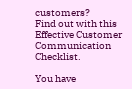customers?
Find out with this Effective Customer Communication Checklist.

You have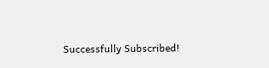Successfully Subscribed!